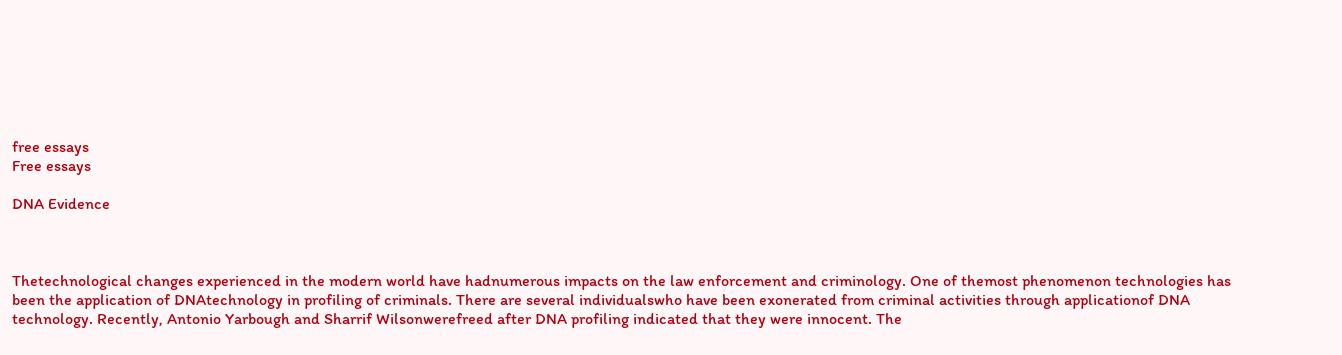free essays
Free essays

DNA Evidence



Thetechnological changes experienced in the modern world have hadnumerous impacts on the law enforcement and criminology. One of themost phenomenon technologies has been the application of DNAtechnology in profiling of criminals. There are several individualswho have been exonerated from criminal activities through applicationof DNA technology. Recently, Antonio Yarbough and Sharrif Wilsonwerefreed after DNA profiling indicated that they were innocent. The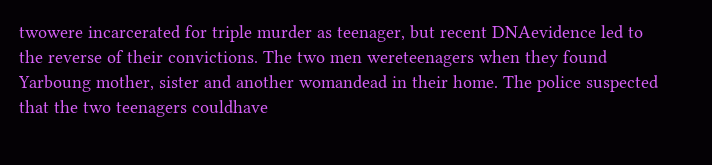twowere incarcerated for triple murder as teenager, but recent DNAevidence led to the reverse of their convictions. The two men wereteenagers when they found Yarboung mother, sister and another womandead in their home. The police suspected that the two teenagers couldhave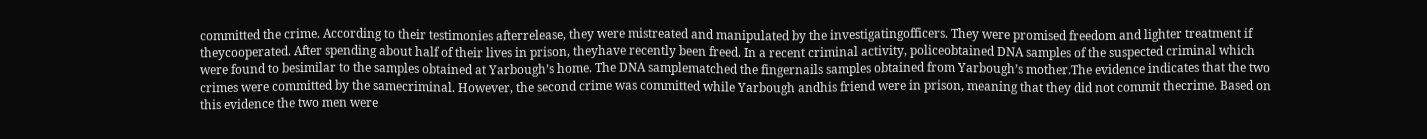committed the crime. According to their testimonies afterrelease, they were mistreated and manipulated by the investigatingofficers. They were promised freedom and lighter treatment if theycooperated. After spending about half of their lives in prison, theyhave recently been freed. In a recent criminal activity, policeobtained DNA samples of the suspected criminal which were found to besimilar to the samples obtained at Yarbough’s home. The DNA samplematched the fingernails samples obtained from Yarbough’s mother.The evidence indicates that the two crimes were committed by the samecriminal. However, the second crime was committed while Yarbough andhis friend were in prison, meaning that they did not commit thecrime. Based on this evidence the two men were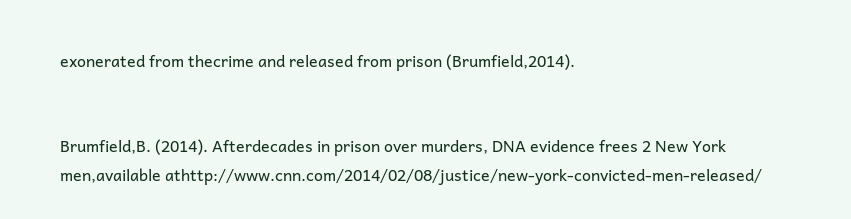exonerated from thecrime and released from prison (Brumfield,2014).


Brumfield,B. (2014). Afterdecades in prison over murders, DNA evidence frees 2 New York men,available athttp://www.cnn.com/2014/02/08/justice/new-york-convicted-men-released/